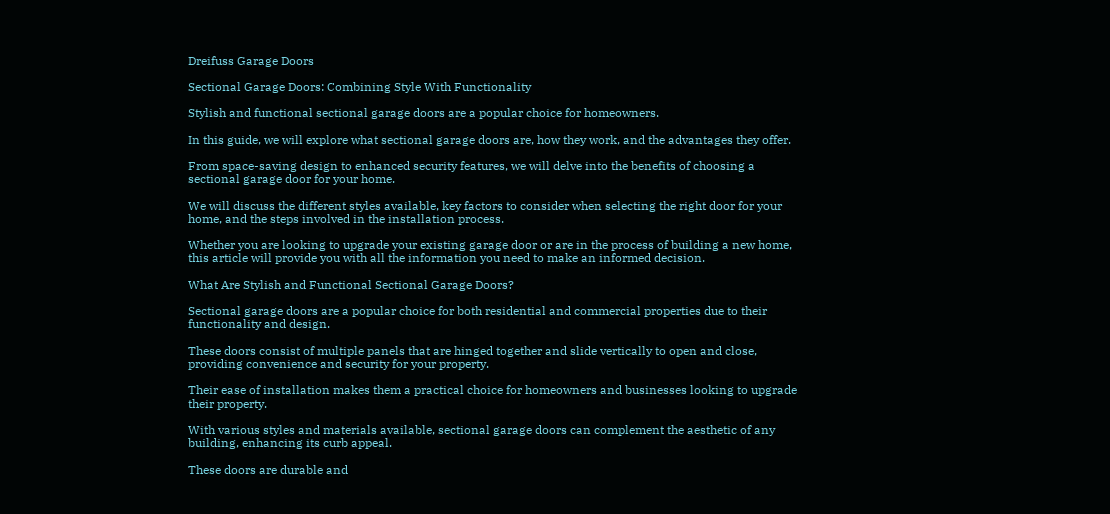Dreifuss Garage Doors

Sectional Garage Doors: Combining Style With Functionality

Stylish and functional sectional garage doors are a popular choice for homeowners.

In this guide, we will explore what sectional garage doors are, how they work, and the advantages they offer.

From space-saving design to enhanced security features, we will delve into the benefits of choosing a sectional garage door for your home.

We will discuss the different styles available, key factors to consider when selecting the right door for your home, and the steps involved in the installation process.

Whether you are looking to upgrade your existing garage door or are in the process of building a new home, this article will provide you with all the information you need to make an informed decision.

What Are Stylish and Functional Sectional Garage Doors?

Sectional garage doors are a popular choice for both residential and commercial properties due to their functionality and design.

These doors consist of multiple panels that are hinged together and slide vertically to open and close, providing convenience and security for your property.

Their ease of installation makes them a practical choice for homeowners and businesses looking to upgrade their property.

With various styles and materials available, sectional garage doors can complement the aesthetic of any building, enhancing its curb appeal.

These doors are durable and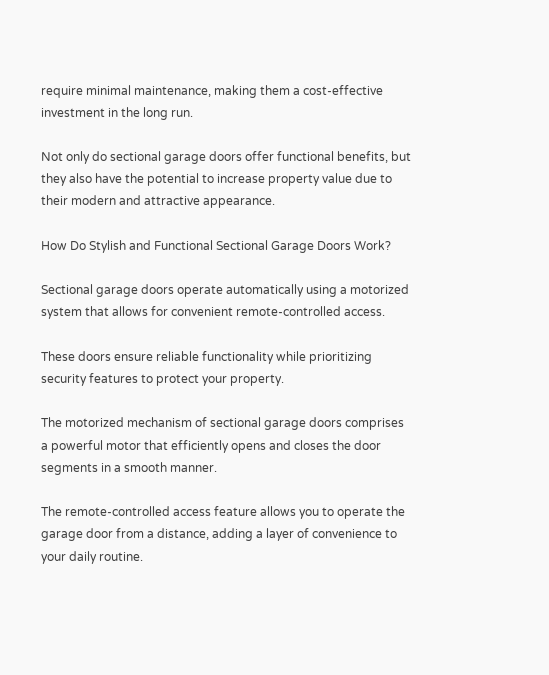require minimal maintenance, making them a cost-effective investment in the long run.

Not only do sectional garage doors offer functional benefits, but they also have the potential to increase property value due to their modern and attractive appearance.

How Do Stylish and Functional Sectional Garage Doors Work?

Sectional garage doors operate automatically using a motorized system that allows for convenient remote-controlled access.

These doors ensure reliable functionality while prioritizing security features to protect your property.

The motorized mechanism of sectional garage doors comprises a powerful motor that efficiently opens and closes the door segments in a smooth manner.

The remote-controlled access feature allows you to operate the garage door from a distance, adding a layer of convenience to your daily routine.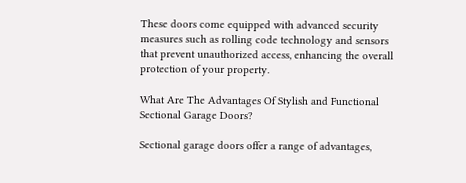These doors come equipped with advanced security measures such as rolling code technology and sensors that prevent unauthorized access, enhancing the overall protection of your property.

What Are The Advantages Of Stylish and Functional Sectional Garage Doors?

Sectional garage doors offer a range of advantages,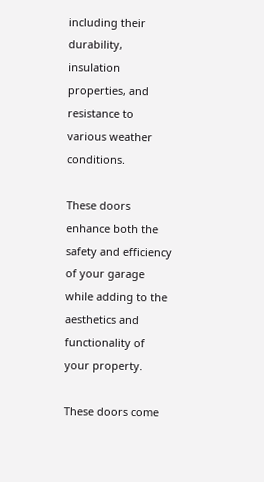including their durability, insulation properties, and resistance to various weather conditions.

These doors enhance both the safety and efficiency of your garage while adding to the aesthetics and functionality of your property.

These doors come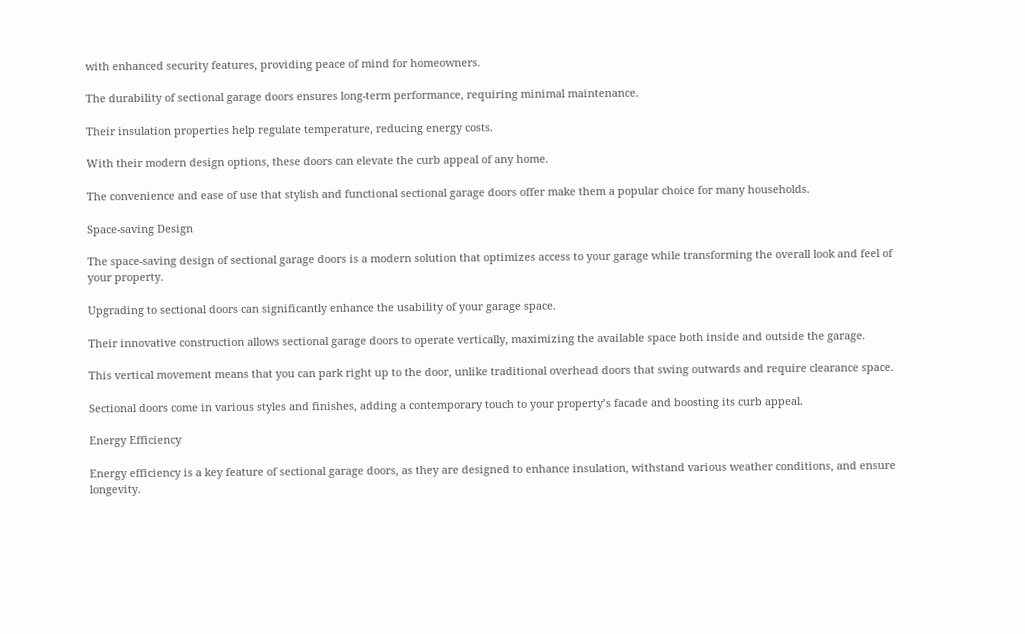with enhanced security features, providing peace of mind for homeowners.

The durability of sectional garage doors ensures long-term performance, requiring minimal maintenance.

Their insulation properties help regulate temperature, reducing energy costs.

With their modern design options, these doors can elevate the curb appeal of any home.

The convenience and ease of use that stylish and functional sectional garage doors offer make them a popular choice for many households.

Space-saving Design

The space-saving design of sectional garage doors is a modern solution that optimizes access to your garage while transforming the overall look and feel of your property.

Upgrading to sectional doors can significantly enhance the usability of your garage space.

Their innovative construction allows sectional garage doors to operate vertically, maximizing the available space both inside and outside the garage.

This vertical movement means that you can park right up to the door, unlike traditional overhead doors that swing outwards and require clearance space.

Sectional doors come in various styles and finishes, adding a contemporary touch to your property’s facade and boosting its curb appeal.

Energy Efficiency

Energy efficiency is a key feature of sectional garage doors, as they are designed to enhance insulation, withstand various weather conditions, and ensure longevity.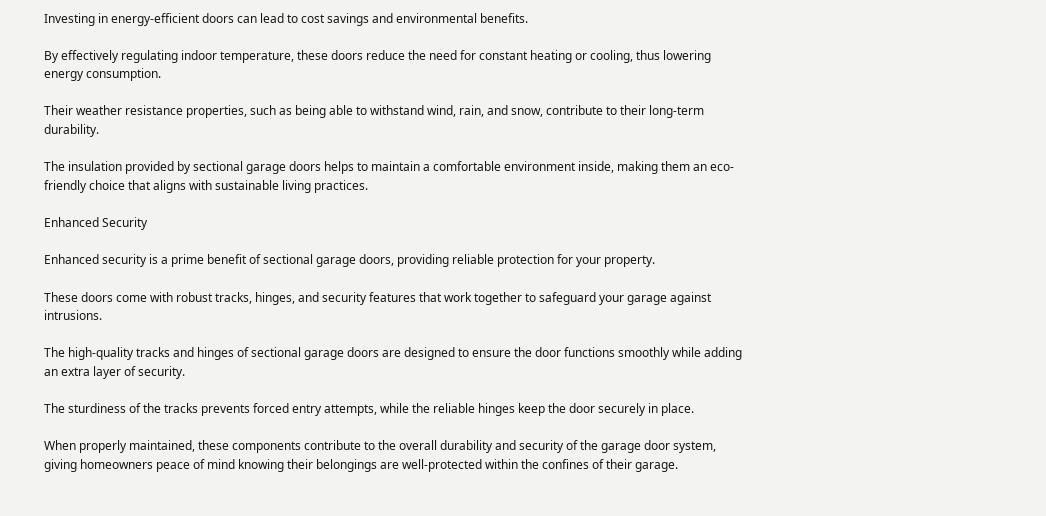Investing in energy-efficient doors can lead to cost savings and environmental benefits.

By effectively regulating indoor temperature, these doors reduce the need for constant heating or cooling, thus lowering energy consumption.

Their weather resistance properties, such as being able to withstand wind, rain, and snow, contribute to their long-term durability.

The insulation provided by sectional garage doors helps to maintain a comfortable environment inside, making them an eco-friendly choice that aligns with sustainable living practices.

Enhanced Security

Enhanced security is a prime benefit of sectional garage doors, providing reliable protection for your property.

These doors come with robust tracks, hinges, and security features that work together to safeguard your garage against intrusions.

The high-quality tracks and hinges of sectional garage doors are designed to ensure the door functions smoothly while adding an extra layer of security.

The sturdiness of the tracks prevents forced entry attempts, while the reliable hinges keep the door securely in place.

When properly maintained, these components contribute to the overall durability and security of the garage door system, giving homeowners peace of mind knowing their belongings are well-protected within the confines of their garage.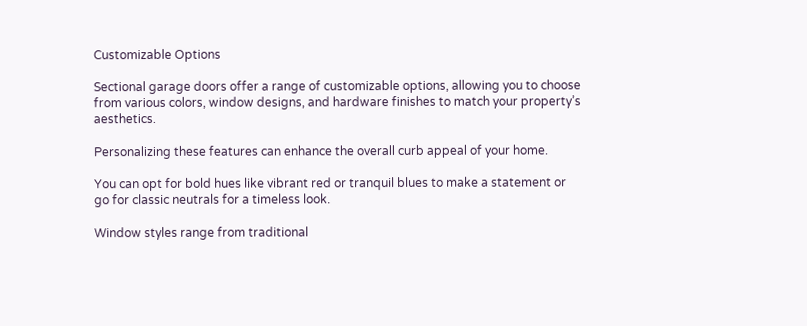Customizable Options

Sectional garage doors offer a range of customizable options, allowing you to choose from various colors, window designs, and hardware finishes to match your property’s aesthetics.

Personalizing these features can enhance the overall curb appeal of your home.

You can opt for bold hues like vibrant red or tranquil blues to make a statement or go for classic neutrals for a timeless look.

Window styles range from traditional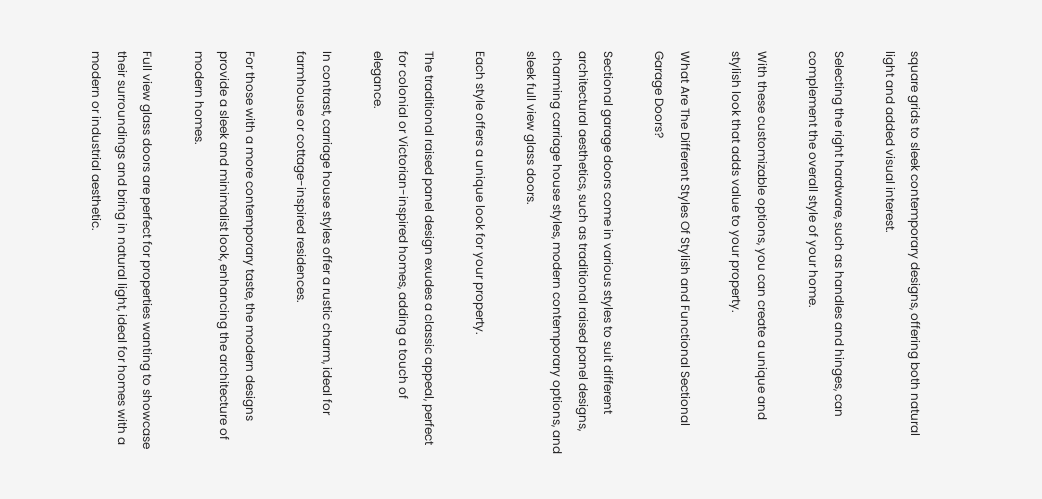square grids to sleek contemporary designs, offering both natural light and added visual interest.

Selecting the right hardware, such as handles and hinges, can complement the overall style of your home.

With these customizable options, you can create a unique and stylish look that adds value to your property.

What Are The Different Styles Of Stylish and Functional Sectional Garage Doors?

Sectional garage doors come in various styles to suit different architectural aesthetics, such as traditional raised panel designs, charming carriage house styles, modern contemporary options, and sleek full view glass doors.

Each style offers a unique look for your property.

The traditional raised panel design exudes a classic appeal, perfect for colonial or Victorian-inspired homes, adding a touch of elegance.

In contrast, carriage house styles offer a rustic charm, ideal for farmhouse or cottage-inspired residences.

For those with a more contemporary taste, the modern designs provide a sleek and minimalist look, enhancing the architecture of modern homes.

Full view glass doors are perfect for properties wanting to showcase their surroundings and bring in natural light, ideal for homes with a modern or industrial aesthetic.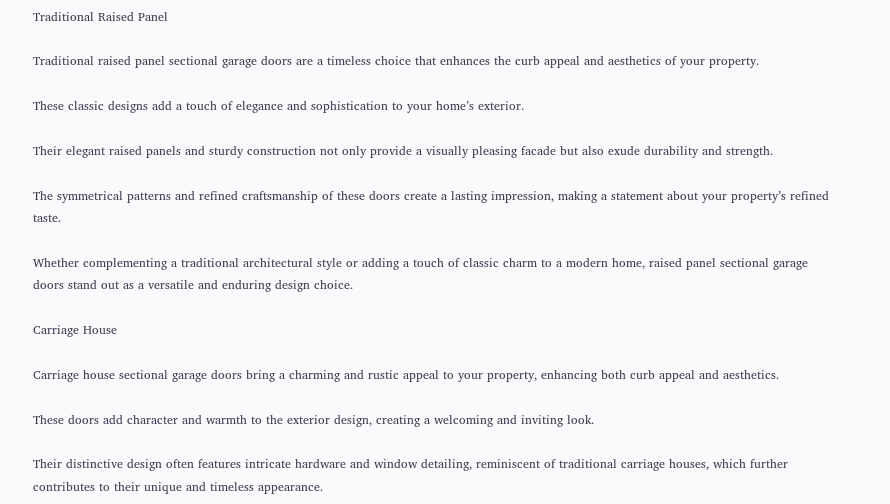Traditional Raised Panel

Traditional raised panel sectional garage doors are a timeless choice that enhances the curb appeal and aesthetics of your property.

These classic designs add a touch of elegance and sophistication to your home’s exterior.

Their elegant raised panels and sturdy construction not only provide a visually pleasing facade but also exude durability and strength.

The symmetrical patterns and refined craftsmanship of these doors create a lasting impression, making a statement about your property’s refined taste.

Whether complementing a traditional architectural style or adding a touch of classic charm to a modern home, raised panel sectional garage doors stand out as a versatile and enduring design choice.

Carriage House

Carriage house sectional garage doors bring a charming and rustic appeal to your property, enhancing both curb appeal and aesthetics.

These doors add character and warmth to the exterior design, creating a welcoming and inviting look.

Their distinctive design often features intricate hardware and window detailing, reminiscent of traditional carriage houses, which further contributes to their unique and timeless appearance.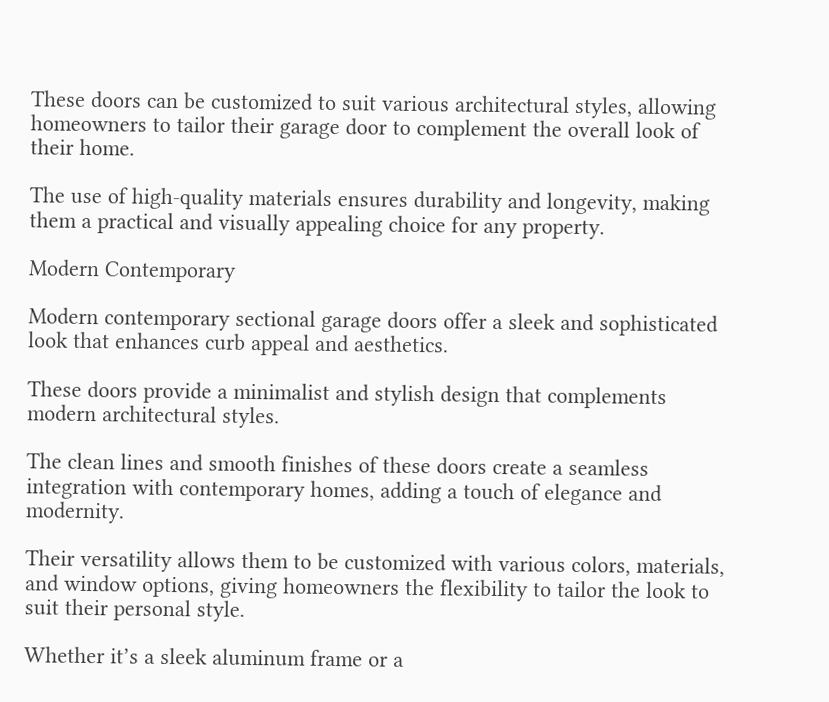These doors can be customized to suit various architectural styles, allowing homeowners to tailor their garage door to complement the overall look of their home.

The use of high-quality materials ensures durability and longevity, making them a practical and visually appealing choice for any property.

Modern Contemporary

Modern contemporary sectional garage doors offer a sleek and sophisticated look that enhances curb appeal and aesthetics.

These doors provide a minimalist and stylish design that complements modern architectural styles.

The clean lines and smooth finishes of these doors create a seamless integration with contemporary homes, adding a touch of elegance and modernity.

Their versatility allows them to be customized with various colors, materials, and window options, giving homeowners the flexibility to tailor the look to suit their personal style.

Whether it’s a sleek aluminum frame or a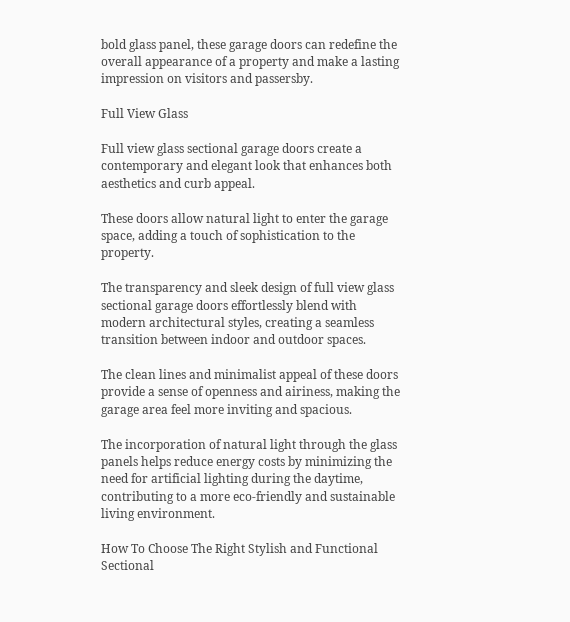bold glass panel, these garage doors can redefine the overall appearance of a property and make a lasting impression on visitors and passersby.

Full View Glass

Full view glass sectional garage doors create a contemporary and elegant look that enhances both aesthetics and curb appeal.

These doors allow natural light to enter the garage space, adding a touch of sophistication to the property.

The transparency and sleek design of full view glass sectional garage doors effortlessly blend with modern architectural styles, creating a seamless transition between indoor and outdoor spaces.

The clean lines and minimalist appeal of these doors provide a sense of openness and airiness, making the garage area feel more inviting and spacious.

The incorporation of natural light through the glass panels helps reduce energy costs by minimizing the need for artificial lighting during the daytime, contributing to a more eco-friendly and sustainable living environment.

How To Choose The Right Stylish and Functional Sectional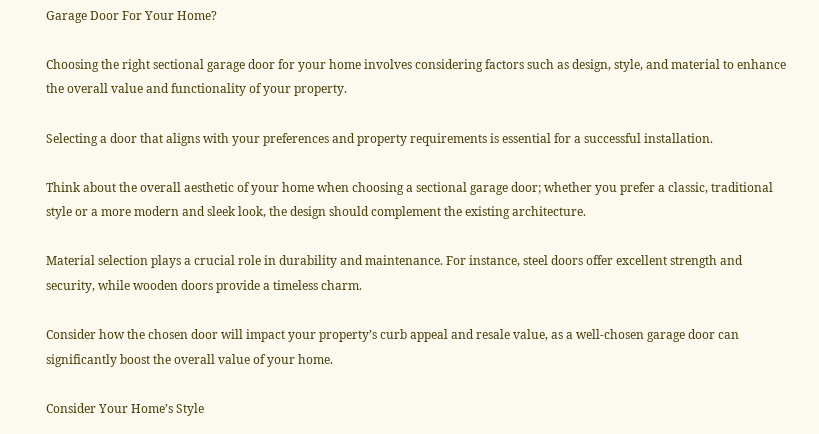Garage Door For Your Home?

Choosing the right sectional garage door for your home involves considering factors such as design, style, and material to enhance the overall value and functionality of your property.

Selecting a door that aligns with your preferences and property requirements is essential for a successful installation.

Think about the overall aesthetic of your home when choosing a sectional garage door; whether you prefer a classic, traditional style or a more modern and sleek look, the design should complement the existing architecture.

Material selection plays a crucial role in durability and maintenance. For instance, steel doors offer excellent strength and security, while wooden doors provide a timeless charm.

Consider how the chosen door will impact your property’s curb appeal and resale value, as a well-chosen garage door can significantly boost the overall value of your home.

Consider Your Home’s Style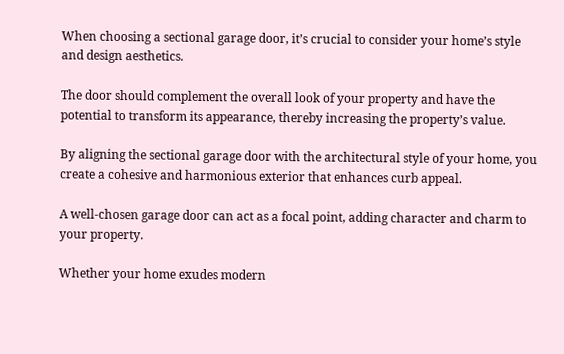When choosing a sectional garage door, it’s crucial to consider your home’s style and design aesthetics.

The door should complement the overall look of your property and have the potential to transform its appearance, thereby increasing the property’s value.

By aligning the sectional garage door with the architectural style of your home, you create a cohesive and harmonious exterior that enhances curb appeal.

A well-chosen garage door can act as a focal point, adding character and charm to your property.

Whether your home exudes modern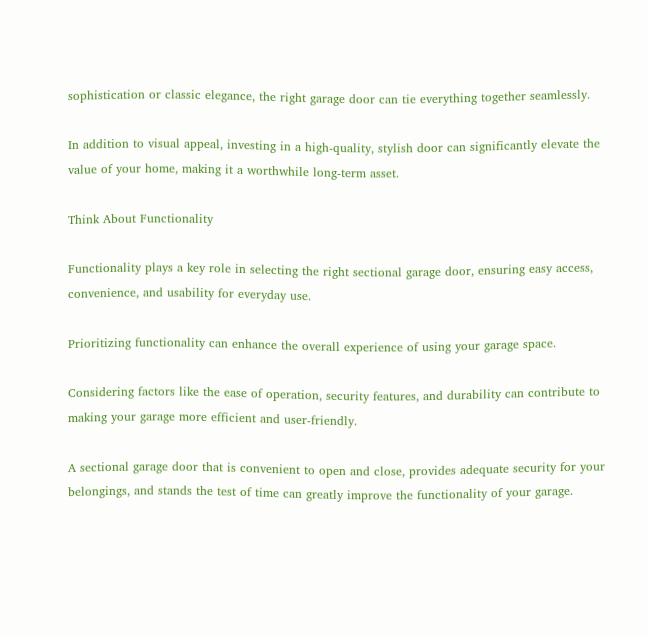sophistication or classic elegance, the right garage door can tie everything together seamlessly.

In addition to visual appeal, investing in a high-quality, stylish door can significantly elevate the value of your home, making it a worthwhile long-term asset.

Think About Functionality

Functionality plays a key role in selecting the right sectional garage door, ensuring easy access, convenience, and usability for everyday use.

Prioritizing functionality can enhance the overall experience of using your garage space.

Considering factors like the ease of operation, security features, and durability can contribute to making your garage more efficient and user-friendly.

A sectional garage door that is convenient to open and close, provides adequate security for your belongings, and stands the test of time can greatly improve the functionality of your garage.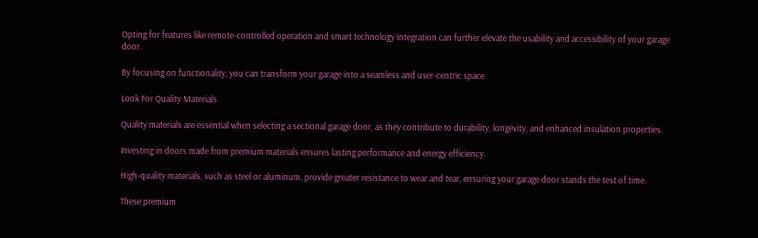Opting for features like remote-controlled operation and smart technology integration can further elevate the usability and accessibility of your garage door.

By focusing on functionality, you can transform your garage into a seamless and user-centric space.

Look For Quality Materials

Quality materials are essential when selecting a sectional garage door, as they contribute to durability, longevity, and enhanced insulation properties.

Investing in doors made from premium materials ensures lasting performance and energy efficiency.

High-quality materials, such as steel or aluminum, provide greater resistance to wear and tear, ensuring your garage door stands the test of time.

These premium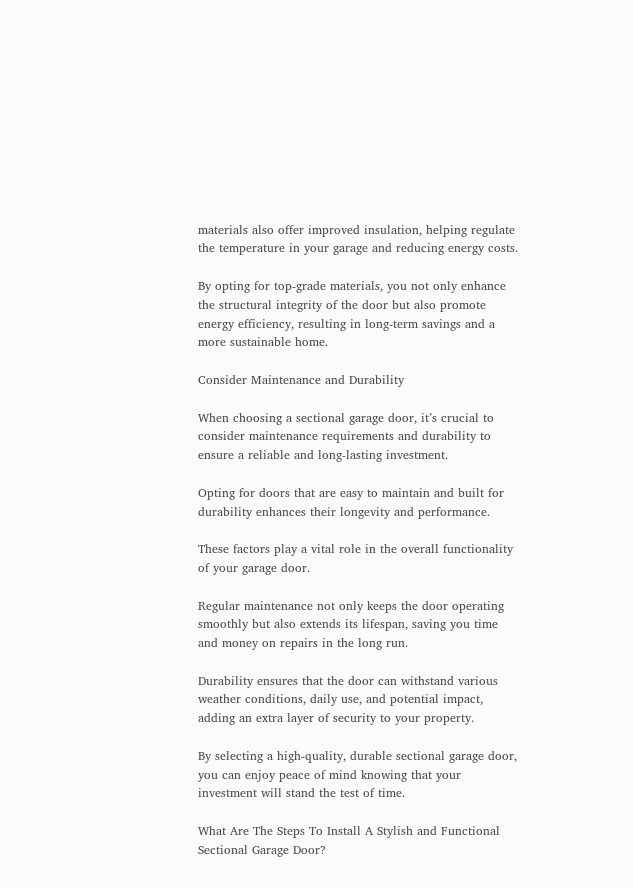materials also offer improved insulation, helping regulate the temperature in your garage and reducing energy costs.

By opting for top-grade materials, you not only enhance the structural integrity of the door but also promote energy efficiency, resulting in long-term savings and a more sustainable home.

Consider Maintenance and Durability

When choosing a sectional garage door, it’s crucial to consider maintenance requirements and durability to ensure a reliable and long-lasting investment.

Opting for doors that are easy to maintain and built for durability enhances their longevity and performance.

These factors play a vital role in the overall functionality of your garage door.

Regular maintenance not only keeps the door operating smoothly but also extends its lifespan, saving you time and money on repairs in the long run.

Durability ensures that the door can withstand various weather conditions, daily use, and potential impact, adding an extra layer of security to your property.

By selecting a high-quality, durable sectional garage door, you can enjoy peace of mind knowing that your investment will stand the test of time.

What Are The Steps To Install A Stylish and Functional Sectional Garage Door?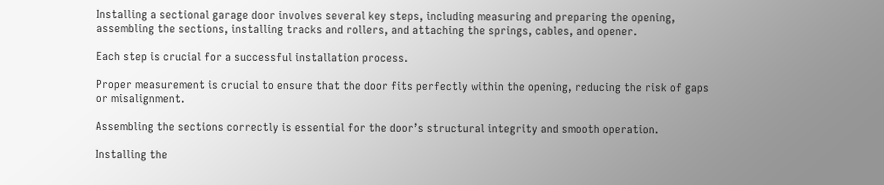Installing a sectional garage door involves several key steps, including measuring and preparing the opening, assembling the sections, installing tracks and rollers, and attaching the springs, cables, and opener.

Each step is crucial for a successful installation process.

Proper measurement is crucial to ensure that the door fits perfectly within the opening, reducing the risk of gaps or misalignment.

Assembling the sections correctly is essential for the door’s structural integrity and smooth operation.

Installing the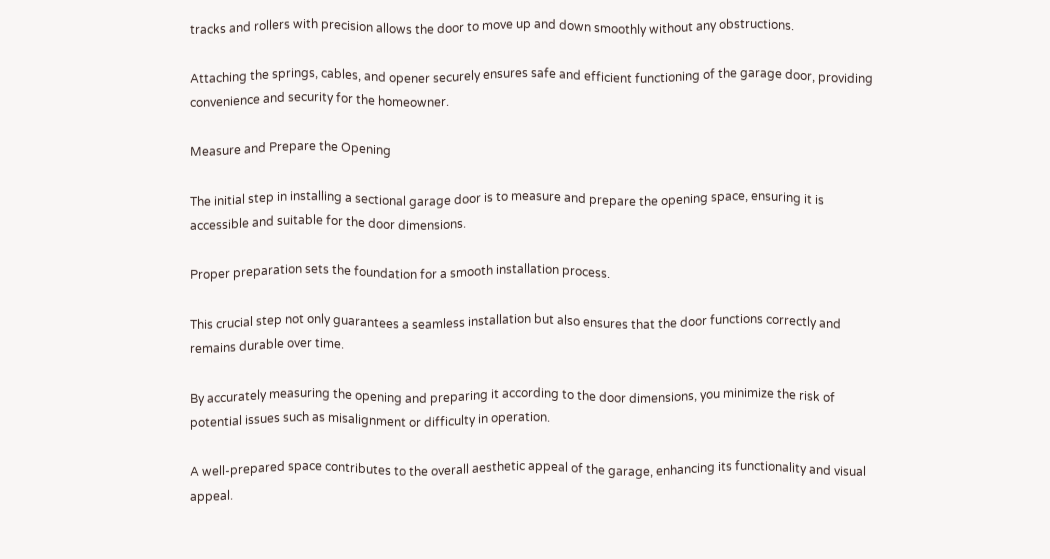tracks and rollers with precision allows the door to move up and down smoothly without any obstructions.

Attaching the springs, cables, and opener securely ensures safe and efficient functioning of the garage door, providing convenience and security for the homeowner.

Measure and Prepare the Opening

The initial step in installing a sectional garage door is to measure and prepare the opening space, ensuring it is accessible and suitable for the door dimensions.

Proper preparation sets the foundation for a smooth installation process.

This crucial step not only guarantees a seamless installation but also ensures that the door functions correctly and remains durable over time.

By accurately measuring the opening and preparing it according to the door dimensions, you minimize the risk of potential issues such as misalignment or difficulty in operation.

A well-prepared space contributes to the overall aesthetic appeal of the garage, enhancing its functionality and visual appeal.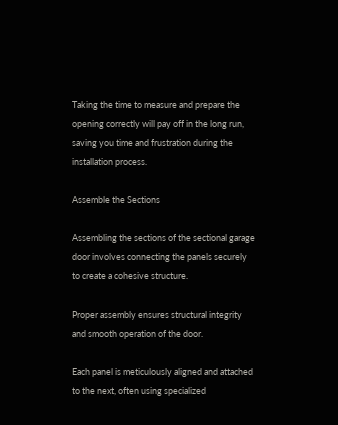Taking the time to measure and prepare the opening correctly will pay off in the long run, saving you time and frustration during the installation process.

Assemble the Sections

Assembling the sections of the sectional garage door involves connecting the panels securely to create a cohesive structure.

Proper assembly ensures structural integrity and smooth operation of the door.

Each panel is meticulously aligned and attached to the next, often using specialized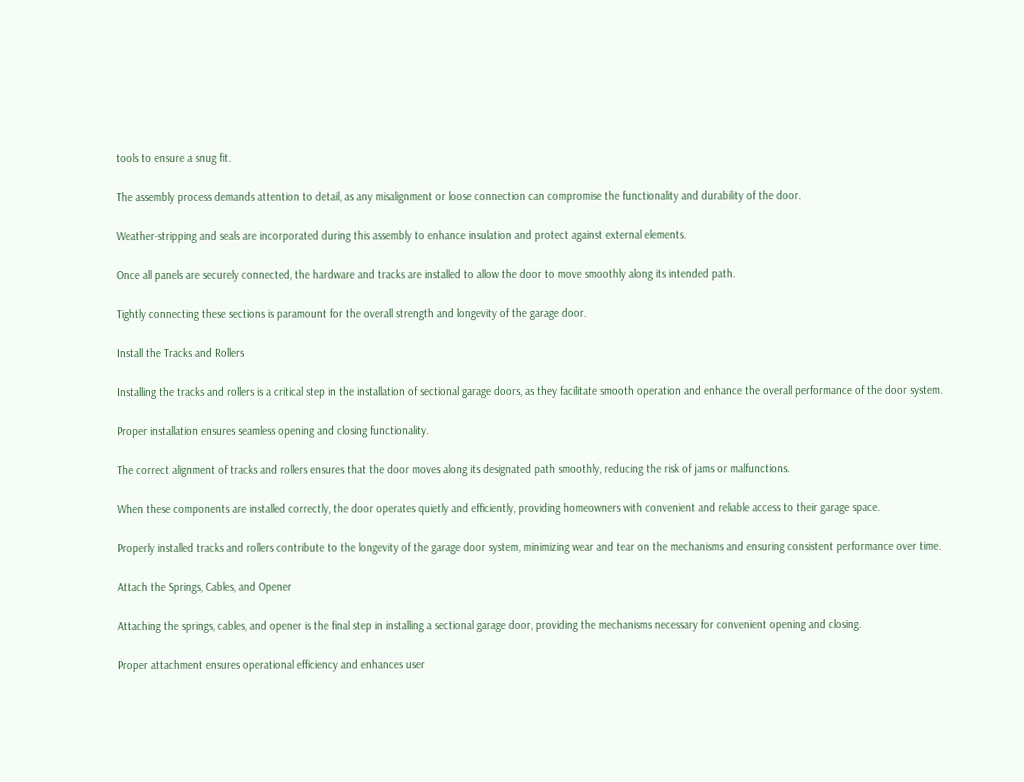tools to ensure a snug fit.

The assembly process demands attention to detail, as any misalignment or loose connection can compromise the functionality and durability of the door.

Weather-stripping and seals are incorporated during this assembly to enhance insulation and protect against external elements.

Once all panels are securely connected, the hardware and tracks are installed to allow the door to move smoothly along its intended path.

Tightly connecting these sections is paramount for the overall strength and longevity of the garage door.

Install the Tracks and Rollers

Installing the tracks and rollers is a critical step in the installation of sectional garage doors, as they facilitate smooth operation and enhance the overall performance of the door system.

Proper installation ensures seamless opening and closing functionality.

The correct alignment of tracks and rollers ensures that the door moves along its designated path smoothly, reducing the risk of jams or malfunctions.

When these components are installed correctly, the door operates quietly and efficiently, providing homeowners with convenient and reliable access to their garage space.

Properly installed tracks and rollers contribute to the longevity of the garage door system, minimizing wear and tear on the mechanisms and ensuring consistent performance over time.

Attach the Springs, Cables, and Opener

Attaching the springs, cables, and opener is the final step in installing a sectional garage door, providing the mechanisms necessary for convenient opening and closing.

Proper attachment ensures operational efficiency and enhances user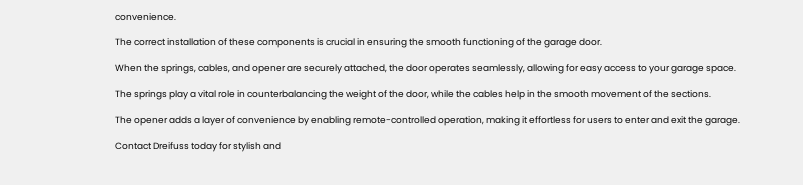convenience.

The correct installation of these components is crucial in ensuring the smooth functioning of the garage door.

When the springs, cables, and opener are securely attached, the door operates seamlessly, allowing for easy access to your garage space.

The springs play a vital role in counterbalancing the weight of the door, while the cables help in the smooth movement of the sections.

The opener adds a layer of convenience by enabling remote-controlled operation, making it effortless for users to enter and exit the garage.

Contact Dreifuss today for stylish and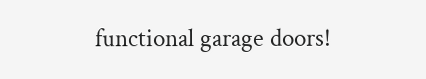functional garage doors!